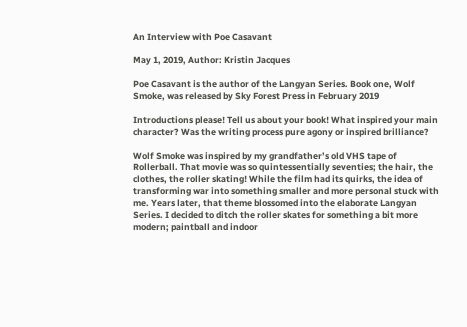An Interview with Poe Casavant

May 1, 2019, Author: Kristin Jacques

Poe Casavant is the author of the Langyan Series. Book one, Wolf Smoke, was released by Sky Forest Press in February 2019

Introductions please! Tell us about your book! What inspired your main character? Was the writing process pure agony or inspired brilliance?

Wolf Smoke was inspired by my grandfather’s old VHS tape of Rollerball. That movie was so quintessentially seventies; the hair, the clothes, the roller skating! While the film had its quirks, the idea of transforming war into something smaller and more personal stuck with me. Years later, that theme blossomed into the elaborate Langyan Series. I decided to ditch the roller skates for something a bit more modern; paintball and indoor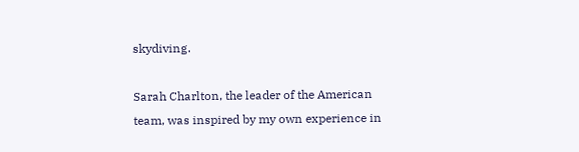skydiving.

Sarah Charlton, the leader of the American team, was inspired by my own experience in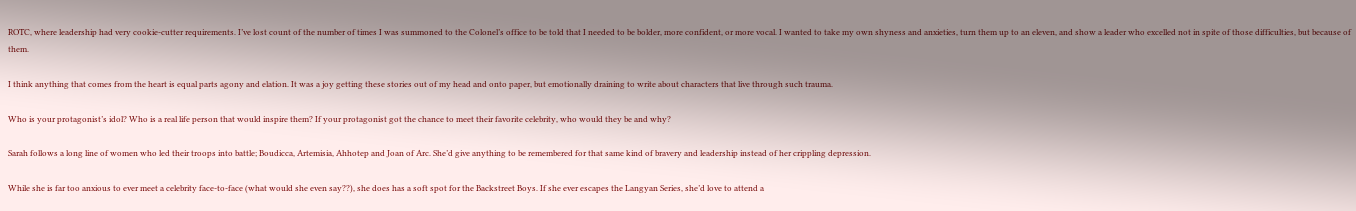ROTC, where leadership had very cookie-cutter requirements. I’ve lost count of the number of times I was summoned to the Colonel’s office to be told that I needed to be bolder, more confident, or more vocal. I wanted to take my own shyness and anxieties, turn them up to an eleven, and show a leader who excelled not in spite of those difficulties, but because of them.

I think anything that comes from the heart is equal parts agony and elation. It was a joy getting these stories out of my head and onto paper, but emotionally draining to write about characters that live through such trauma.

Who is your protagonist’s idol? Who is a real life person that would inspire them? If your protagonist got the chance to meet their favorite celebrity, who would they be and why?

Sarah follows a long line of women who led their troops into battle; Boudicca, Artemisia, Ahhotep and Joan of Arc. She’d give anything to be remembered for that same kind of bravery and leadership instead of her crippling depression.

While she is far too anxious to ever meet a celebrity face-to-face (what would she even say??), she does has a soft spot for the Backstreet Boys. If she ever escapes the Langyan Series, she’d love to attend a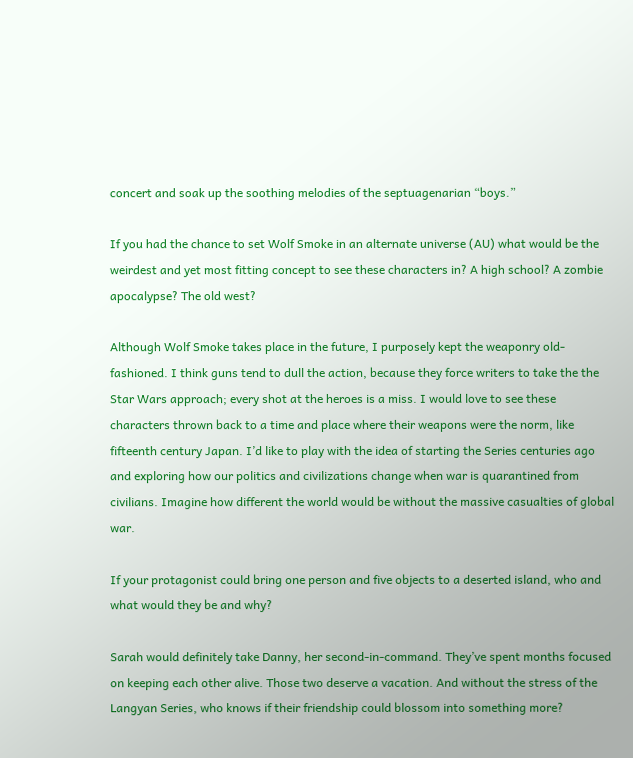concert and soak up the soothing melodies of the septuagenarian “boys.”

If you had the chance to set Wolf Smoke in an alternate universe (AU) what would be the weirdest and yet most fitting concept to see these characters in? A high school? A zombie apocalypse? The old west?

Although Wolf Smoke takes place in the future, I purposely kept the weaponry old-fashioned. I think guns tend to dull the action, because they force writers to take the the Star Wars approach; every shot at the heroes is a miss. I would love to see these characters thrown back to a time and place where their weapons were the norm, like fifteenth century Japan. I’d like to play with the idea of starting the Series centuries ago and exploring how our politics and civilizations change when war is quarantined from civilians. Imagine how different the world would be without the massive casualties of global war.

If your protagonist could bring one person and five objects to a deserted island, who and what would they be and why?

Sarah would definitely take Danny, her second-in-command. They’ve spent months focused on keeping each other alive. Those two deserve a vacation. And without the stress of the Langyan Series, who knows if their friendship could blossom into something more?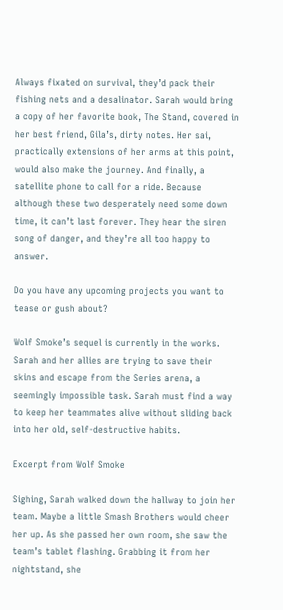Always fixated on survival, they’d pack their fishing nets and a desalinator. Sarah would bring a copy of her favorite book, The Stand, covered in her best friend, Gila’s, dirty notes. Her sai, practically extensions of her arms at this point, would also make the journey. And finally, a satellite phone to call for a ride. Because although these two desperately need some down time, it can’t last forever. They hear the siren song of danger, and they’re all too happy to answer.

Do you have any upcoming projects you want to tease or gush about?

Wolf Smoke’s sequel is currently in the works. Sarah and her allies are trying to save their skins and escape from the Series arena, a seemingly impossible task. Sarah must find a way to keep her teammates alive without sliding back into her old, self-destructive habits.

Excerpt from Wolf Smoke

Sighing, Sarah walked down the hallway to join her team. Maybe a little Smash Brothers would cheer her up. As she passed her own room, she saw the team’s tablet flashing. Grabbing it from her nightstand, she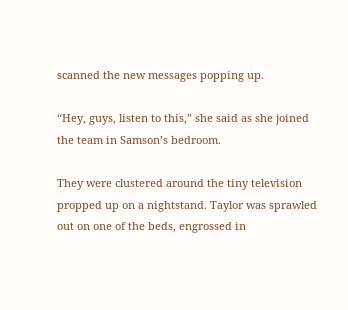scanned the new messages popping up.

“Hey, guys, listen to this,” she said as she joined the team in Samson’s bedroom.

They were clustered around the tiny television propped up on a nightstand. Taylor was sprawled out on one of the beds, engrossed in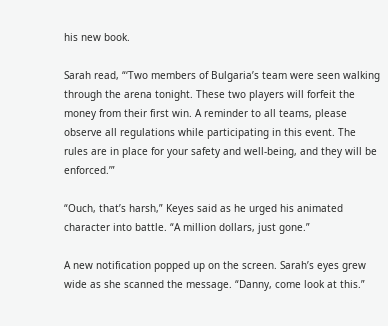his new book.

Sarah read, “‘Two members of Bulgaria’s team were seen walking through the arena tonight. These two players will forfeit the money from their first win. A reminder to all teams, please observe all regulations while participating in this event. The rules are in place for your safety and well-being, and they will be enforced.’”

“Ouch, that’s harsh,” Keyes said as he urged his animated character into battle. “A million dollars, just gone.”

A new notification popped up on the screen. Sarah’s eyes grew wide as she scanned the message. “Danny, come look at this.”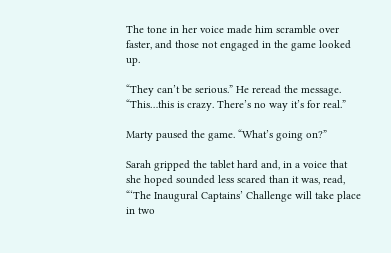The tone in her voice made him scramble over faster, and those not engaged in the game looked up.

“They can’t be serious.” He reread the message. “This…this is crazy. There’s no way it’s for real.”

Marty paused the game. “What’s going on?”

Sarah gripped the tablet hard and, in a voice that she hoped sounded less scared than it was, read, “‘The Inaugural Captains’ Challenge will take place in two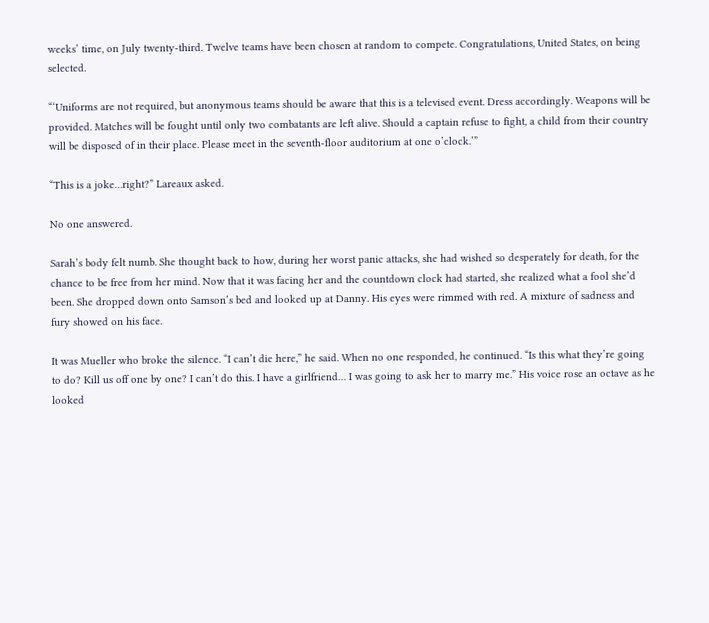weeks’ time, on July twenty-third. Twelve teams have been chosen at random to compete. Congratulations, United States, on being selected.

“‘Uniforms are not required, but anonymous teams should be aware that this is a televised event. Dress accordingly. Weapons will be provided. Matches will be fought until only two combatants are left alive. Should a captain refuse to fight, a child from their country will be disposed of in their place. Please meet in the seventh-floor auditorium at one o’clock.’”

“This is a joke…right?” Lareaux asked.

No one answered.

Sarah’s body felt numb. She thought back to how, during her worst panic attacks, she had wished so desperately for death, for the chance to be free from her mind. Now that it was facing her and the countdown clock had started, she realized what a fool she’d been. She dropped down onto Samson’s bed and looked up at Danny. His eyes were rimmed with red. A mixture of sadness and fury showed on his face.

It was Mueller who broke the silence. “I can’t die here,” he said. When no one responded, he continued. “Is this what they’re going to do? Kill us off one by one? I can’t do this. I have a girlfriend… I was going to ask her to marry me.” His voice rose an octave as he looked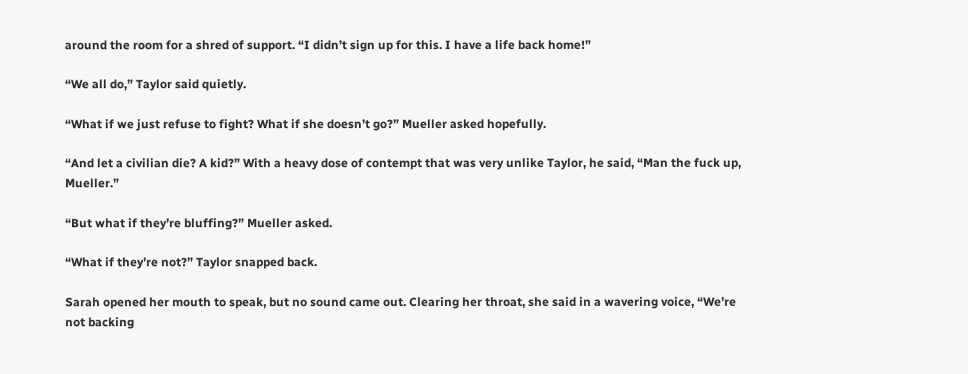around the room for a shred of support. “I didn’t sign up for this. I have a life back home!”

“We all do,” Taylor said quietly.

“What if we just refuse to fight? What if she doesn’t go?” Mueller asked hopefully.

“And let a civilian die? A kid?” With a heavy dose of contempt that was very unlike Taylor, he said, “Man the fuck up, Mueller.”

“But what if they’re bluffing?” Mueller asked.

“What if they’re not?” Taylor snapped back.

Sarah opened her mouth to speak, but no sound came out. Clearing her throat, she said in a wavering voice, “We’re not backing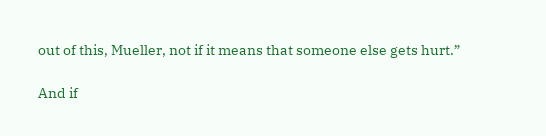out of this, Mueller, not if it means that someone else gets hurt.”

And if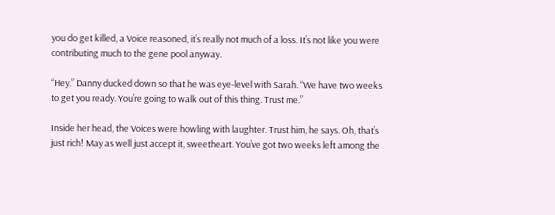you do get killed, a Voice reasoned, it’s really not much of a loss. It’s not like you were contributing much to the gene pool anyway.

“Hey.” Danny ducked down so that he was eye-level with Sarah. “We have two weeks to get you ready. You’re going to walk out of this thing. Trust me.”

Inside her head, the Voices were howling with laughter. Trust him, he says. Oh, that’s just rich! May as well just accept it, sweetheart. You’ve got two weeks left among the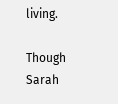living.

Though Sarah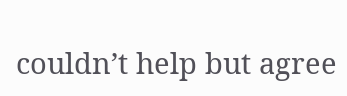couldn’t help but agree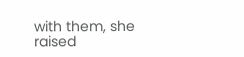with them, she raised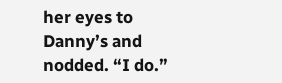her eyes to Danny’s and nodded. “I do.”